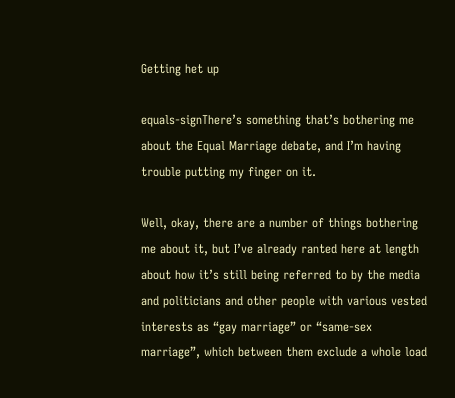Getting het up

equals-signThere’s something that’s bothering me about the Equal Marriage debate, and I’m having trouble putting my finger on it.

Well, okay, there are a number of things bothering me about it, but I’ve already ranted here at length about how it’s still being referred to by the media and politicians and other people with various vested interests as “gay marriage” or “same-sex marriage”, which between them exclude a whole load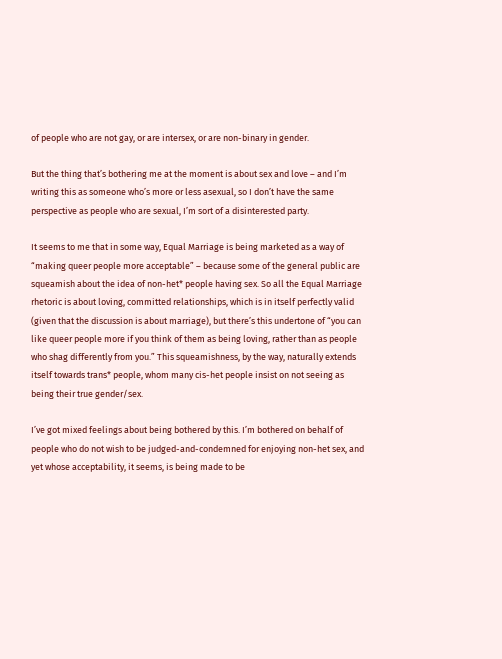of people who are not gay, or are intersex, or are non-binary in gender.

But the thing that’s bothering me at the moment is about sex and love – and I’m writing this as someone who’s more or less asexual, so I don’t have the same perspective as people who are sexual, I’m sort of a disinterested party.

It seems to me that in some way, Equal Marriage is being marketed as a way of “making queer people more acceptable” – because some of the general public are squeamish about the idea of non-het* people having sex. So all the Equal Marriage rhetoric is about loving, committed relationships, which is in itself perfectly valid (given that the discussion is about marriage), but there’s this undertone of “you can like queer people more if you think of them as being loving, rather than as people who shag differently from you.” This squeamishness, by the way, naturally extends itself towards trans* people, whom many cis-het people insist on not seeing as being their true gender/sex.

I’ve got mixed feelings about being bothered by this. I’m bothered on behalf of people who do not wish to be judged-and-condemned for enjoying non-het sex, and yet whose acceptability, it seems, is being made to be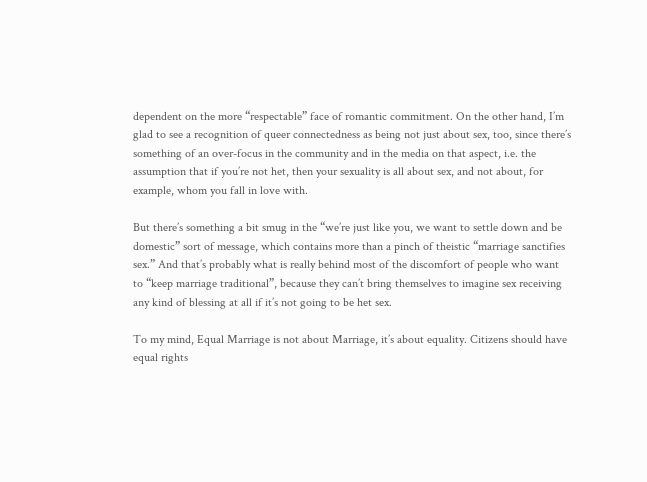dependent on the more “respectable” face of romantic commitment. On the other hand, I’m glad to see a recognition of queer connectedness as being not just about sex, too, since there’s something of an over-focus in the community and in the media on that aspect, i.e. the assumption that if you’re not het, then your sexuality is all about sex, and not about, for example, whom you fall in love with.

But there’s something a bit smug in the “we’re just like you, we want to settle down and be domestic” sort of message, which contains more than a pinch of theistic “marriage sanctifies sex.” And that’s probably what is really behind most of the discomfort of people who want to “keep marriage traditional”, because they can’t bring themselves to imagine sex receiving any kind of blessing at all if it’s not going to be het sex.

To my mind, Equal Marriage is not about Marriage, it’s about equality. Citizens should have equal rights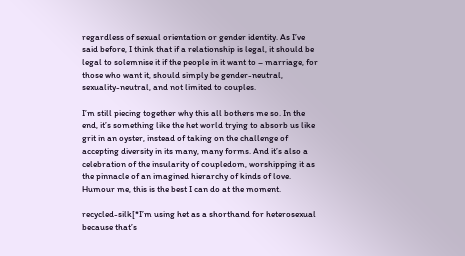regardless of sexual orientation or gender identity. As I’ve said before, I think that if a relationship is legal, it should be legal to solemnise it if the people in it want to – marriage, for those who want it, should simply be gender-neutral, sexuality-neutral, and not limited to couples.

I’m still piecing together why this all bothers me so. In the end, it’s something like the het world trying to absorb us like grit in an oyster, instead of taking on the challenge of accepting diversity in its many, many forms. And it’s also a celebration of the insularity of coupledom, worshipping it as the pinnacle of an imagined hierarchy of kinds of love. Humour me, this is the best I can do at the moment.

recycled-silk[*I’m using het as a shorthand for heterosexual because that’s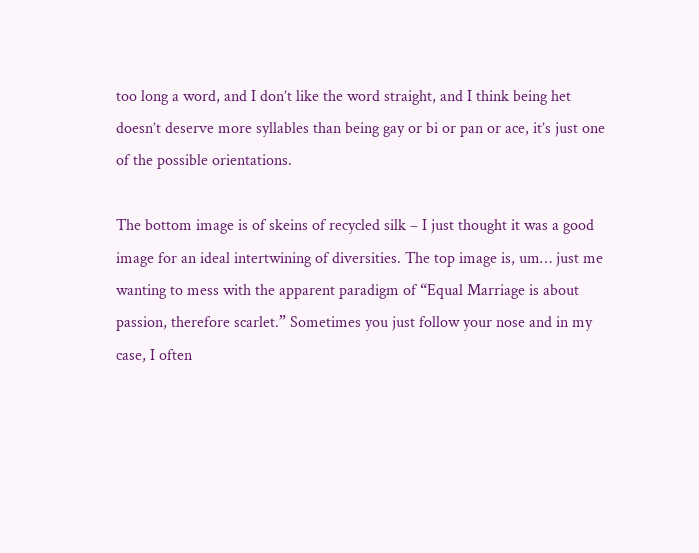too long a word, and I don’t like the word straight, and I think being het doesn’t deserve more syllables than being gay or bi or pan or ace, it’s just one of the possible orientations.

The bottom image is of skeins of recycled silk – I just thought it was a good image for an ideal intertwining of diversities. The top image is, um… just me wanting to mess with the apparent paradigm of “Equal Marriage is about passion, therefore scarlet.” Sometimes you just follow your nose and in my case, I often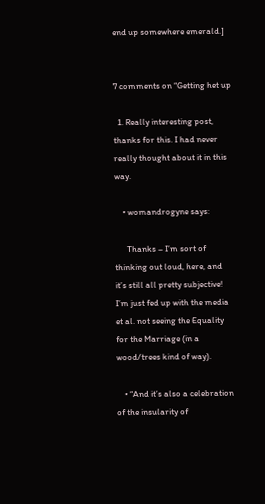end up somewhere emerald.]


7 comments on “Getting het up

  1. Really interesting post, thanks for this. I had never really thought about it in this way.

    • womandrogyne says:

      Thanks – I’m sort of thinking out loud, here, and it’s still all pretty subjective! I’m just fed up with the media et al. not seeing the Equality for the Marriage (in a wood/trees kind of way).

    • “And it’s also a celebration of the insularity of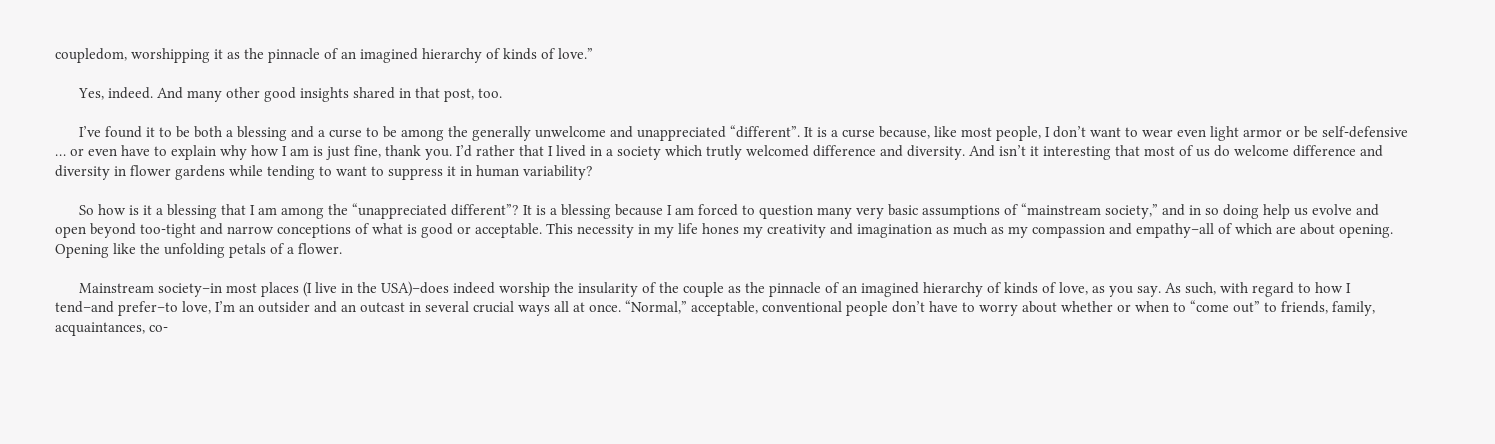coupledom, worshipping it as the pinnacle of an imagined hierarchy of kinds of love.”

      Yes, indeed. And many other good insights shared in that post, too.

      I’ve found it to be both a blessing and a curse to be among the generally unwelcome and unappreciated “different”. It is a curse because, like most people, I don’t want to wear even light armor or be self-defensive … or even have to explain why how I am is just fine, thank you. I’d rather that I lived in a society which trutly welcomed difference and diversity. And isn’t it interesting that most of us do welcome difference and diversity in flower gardens while tending to want to suppress it in human variability?

      So how is it a blessing that I am among the “unappreciated different”? It is a blessing because I am forced to question many very basic assumptions of “mainstream society,” and in so doing help us evolve and open beyond too-tight and narrow conceptions of what is good or acceptable. This necessity in my life hones my creativity and imagination as much as my compassion and empathy–all of which are about opening. Opening like the unfolding petals of a flower.

      Mainstream society–in most places (I live in the USA)–does indeed worship the insularity of the couple as the pinnacle of an imagined hierarchy of kinds of love, as you say. As such, with regard to how I tend–and prefer–to love, I’m an outsider and an outcast in several crucial ways all at once. “Normal,” acceptable, conventional people don’t have to worry about whether or when to “come out” to friends, family, acquaintances, co-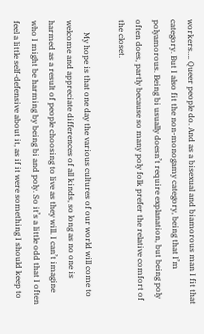workers…. Queer people do. And as a bisexual and biamorous man I fit that category. But I also fit the non-monogamy category, being that I’m polyamorous. Being bi usually doesn’t require explanation, but being poly often does, partly because so many poly folk prefer the relative comfort of the closet.

      My hope is that one day the various cultures of our world will come to welcome and appreciate differences of all kinds, so long as no one is harmed as a result of people choosing to live as they will. I can’t imagine who I might be harming by being bi and poly. So it’s a little odd that I often feel a little self-defensive about it, as if it were something I should keep to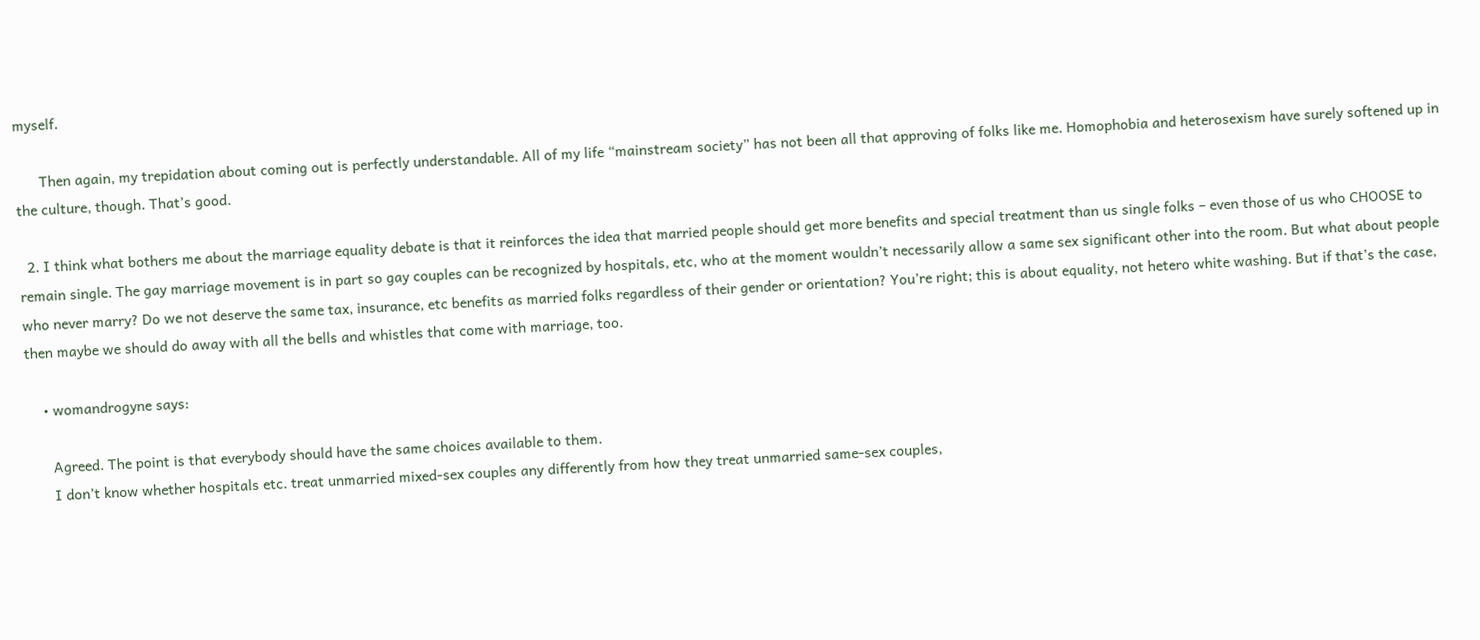myself.

      Then again, my trepidation about coming out is perfectly understandable. All of my life “mainstream society” has not been all that approving of folks like me. Homophobia and heterosexism have surely softened up in the culture, though. That’s good.

  2. I think what bothers me about the marriage equality debate is that it reinforces the idea that married people should get more benefits and special treatment than us single folks – even those of us who CHOOSE to remain single. The gay marriage movement is in part so gay couples can be recognized by hospitals, etc, who at the moment wouldn’t necessarily allow a same sex significant other into the room. But what about people who never marry? Do we not deserve the same tax, insurance, etc benefits as married folks regardless of their gender or orientation? You’re right; this is about equality, not hetero white washing. But if that’s the case, then maybe we should do away with all the bells and whistles that come with marriage, too.

    • womandrogyne says:

      Agreed. The point is that everybody should have the same choices available to them.
      I don’t know whether hospitals etc. treat unmarried mixed-sex couples any differently from how they treat unmarried same-sex couples,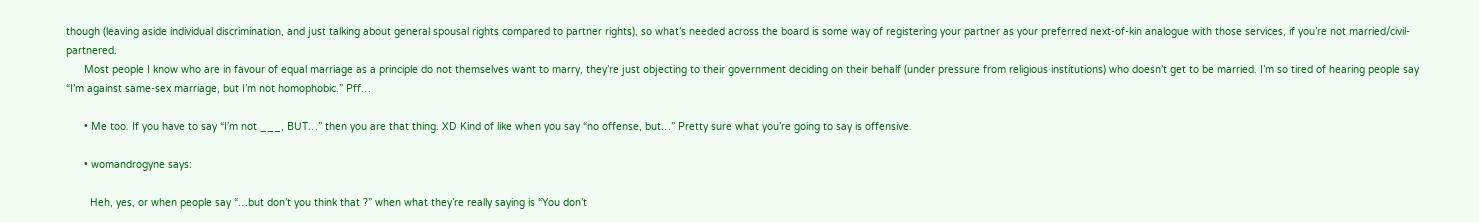though (leaving aside individual discrimination, and just talking about general spousal rights compared to partner rights), so what’s needed across the board is some way of registering your partner as your preferred next-of-kin analogue with those services, if you’re not married/civil-partnered.
      Most people I know who are in favour of equal marriage as a principle do not themselves want to marry, they’re just objecting to their government deciding on their behalf (under pressure from religious institutions) who doesn’t get to be married. I’m so tired of hearing people say “I’m against same-sex marriage, but I’m not homophobic.” Pff…

      • Me too. If you have to say “I’m not ___, BUT…” then you are that thing. XD Kind of like when you say “no offense, but…” Pretty sure what you’re going to say is offensive.

      • womandrogyne says:

        Heh, yes, or when people say “…but don’t you think that ?” when what they’re really saying is “You don’t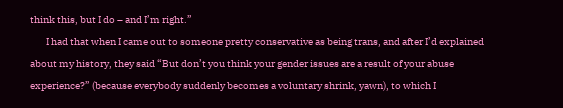think this, but I do – and I’m right.”
        I had that when I came out to someone pretty conservative as being trans, and after I’d explained about my history, they said “But don’t you think your gender issues are a result of your abuse experience?” (because everybody suddenly becomes a voluntary shrink, yawn), to which I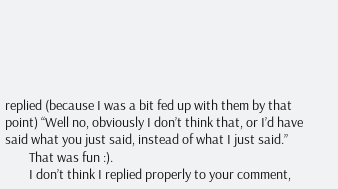replied (because I was a bit fed up with them by that point) “Well no, obviously I don’t think that, or I’d have said what you just said, instead of what I just said.”
        That was fun :).
        I don’t think I replied properly to your comment,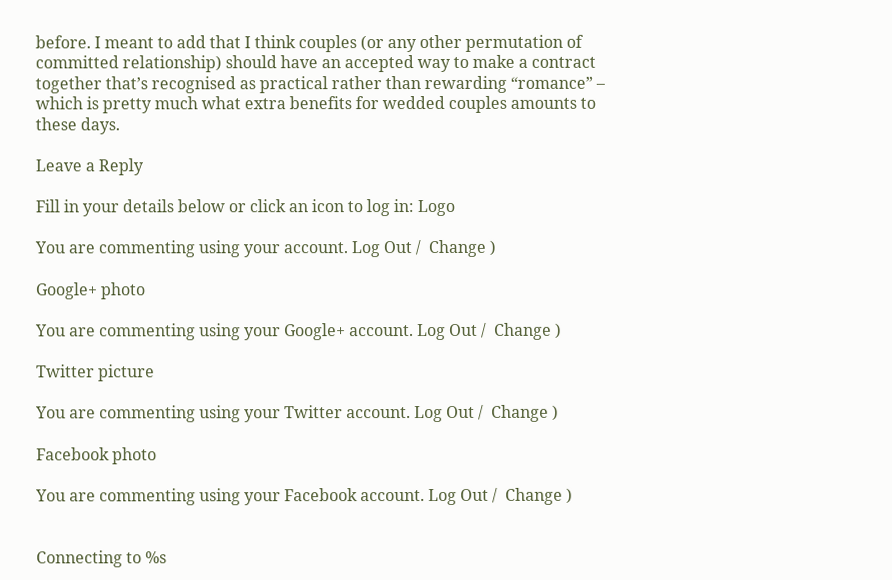before. I meant to add that I think couples (or any other permutation of committed relationship) should have an accepted way to make a contract together that’s recognised as practical rather than rewarding “romance” – which is pretty much what extra benefits for wedded couples amounts to these days.

Leave a Reply

Fill in your details below or click an icon to log in: Logo

You are commenting using your account. Log Out /  Change )

Google+ photo

You are commenting using your Google+ account. Log Out /  Change )

Twitter picture

You are commenting using your Twitter account. Log Out /  Change )

Facebook photo

You are commenting using your Facebook account. Log Out /  Change )


Connecting to %s